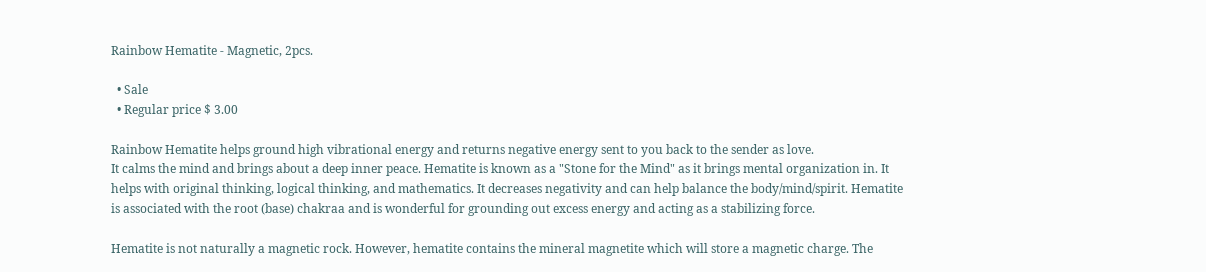Rainbow Hematite - Magnetic, 2pcs.

  • Sale
  • Regular price $ 3.00

Rainbow Hematite helps ground high vibrational energy and returns negative energy sent to you back to the sender as love.
It calms the mind and brings about a deep inner peace. Hematite is known as a "Stone for the Mind" as it brings mental organization in. It helps with original thinking, logical thinking, and mathematics. It decreases negativity and can help balance the body/mind/spirit. Hematite is associated with the root (base) chakraa and is wonderful for grounding out excess energy and acting as a stabilizing force.

Hematite is not naturally a magnetic rock. However, hematite contains the mineral magnetite which will store a magnetic charge. The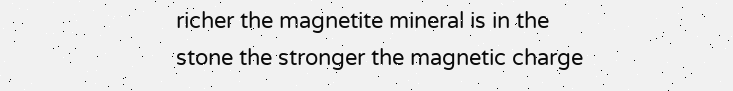richer the magnetite mineral is in the stone the stronger the magnetic charge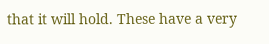that it will hold. These have a very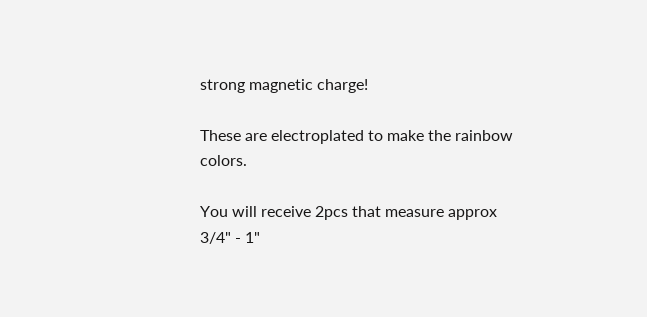strong magnetic charge!

These are electroplated to make the rainbow colors.

You will receive 2pcs that measure approx 3/4" - 1"